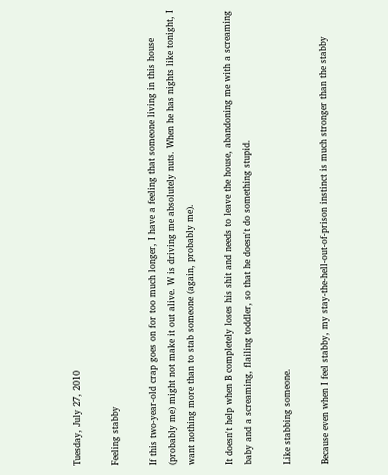Tuesday, July 27, 2010

Feeling stabby

If this two-year-old crap goes on for too much longer, I have a feeling that someone living in this house (probably me) might not make it out alive. W is driving me absolutely nuts. When he has nights like tonight, I want nothing more than to stab someone (again, probably me).

It doesn't help when B completely loses his shit and needs to leave the house, abandoning me with a screaming baby and a screaming, flailing toddler, so that he doesn't do something stupid.

Like stabbing someone.

Because even when I feel stabby, my stay-the-hell-out-of-prison instinct is much stronger than the stabby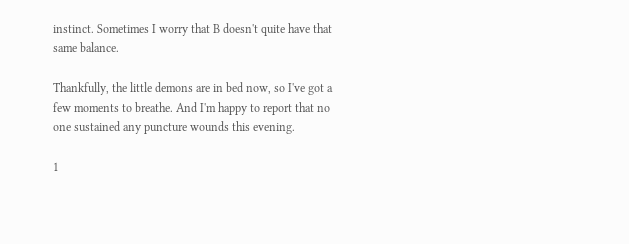instinct. Sometimes I worry that B doesn't quite have that same balance.

Thankfully, the little demons are in bed now, so I've got a few moments to breathe. And I'm happy to report that no one sustained any puncture wounds this evening.

1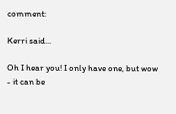comment:

Kerri said...

Oh I hear you! I only have one, but wow - it can be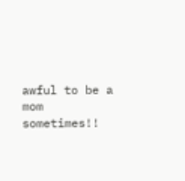awful to be a mom sometimes!!